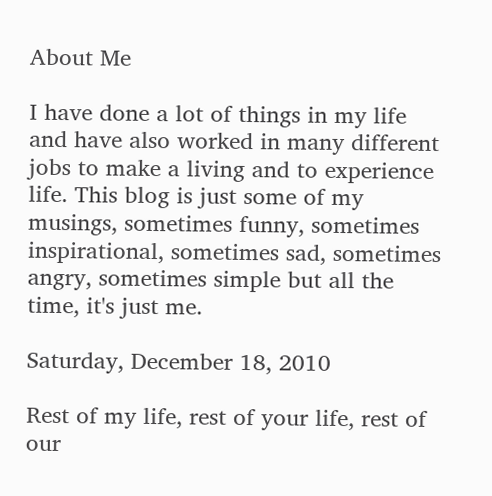About Me

I have done a lot of things in my life and have also worked in many different jobs to make a living and to experience life. This blog is just some of my musings, sometimes funny, sometimes inspirational, sometimes sad, sometimes angry, sometimes simple but all the time, it's just me.

Saturday, December 18, 2010

Rest of my life, rest of your life, rest of our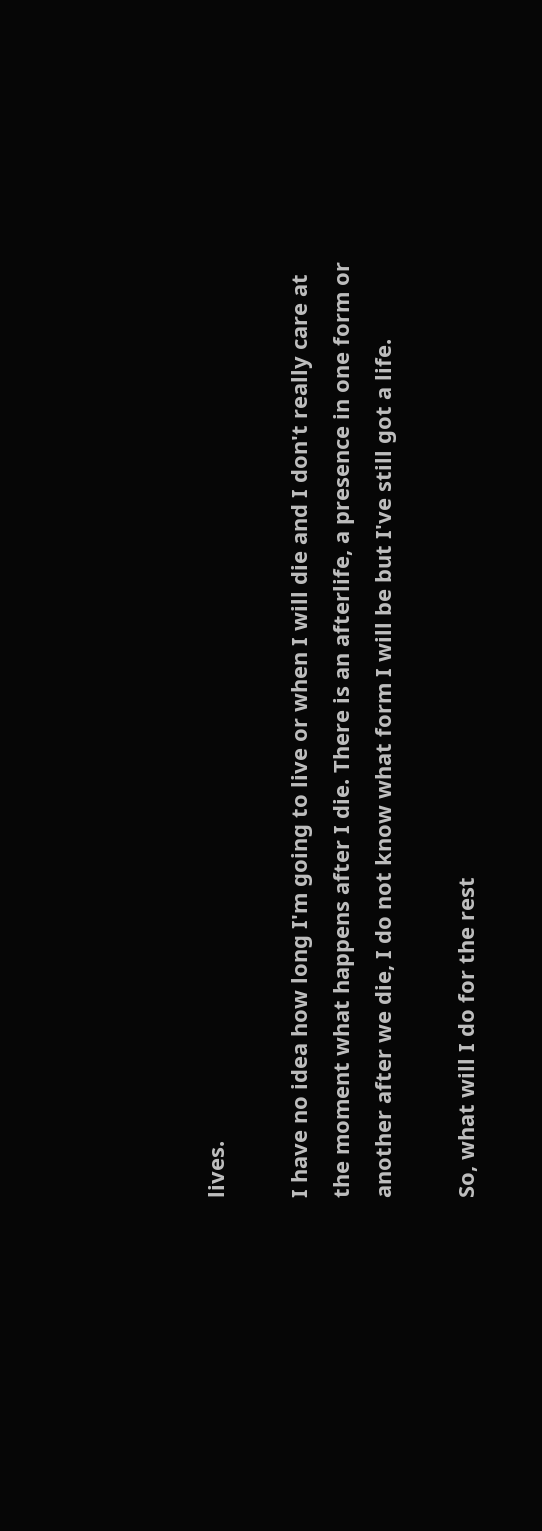lives.

I have no idea how long I'm going to live or when I will die and I don't really care at the moment what happens after I die. There is an afterlife, a presence in one form or another after we die, I do not know what form I will be but I've still got a life.

So, what will I do for the rest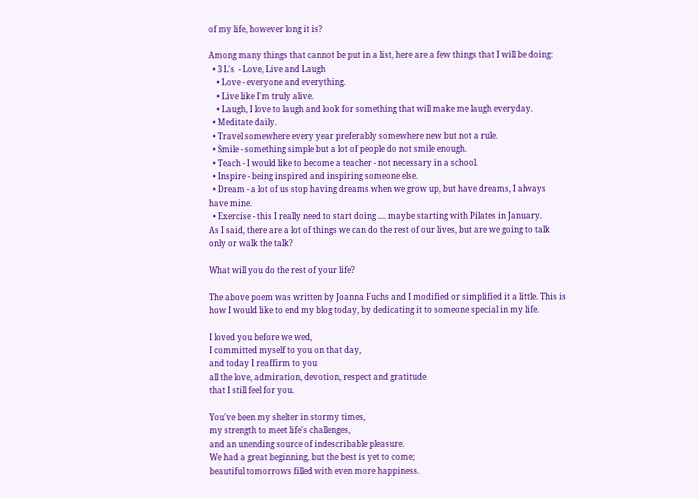of my life, however long it is?

Among many things that cannot be put in a list, here are a few things that I will be doing:
  • 3 L's  - Love, Live and Laugh
    • Love - everyone and everything.
    • Live like I'm truly alive.
    • Laugh, I love to laugh and look for something that will make me laugh everyday.
  • Meditate daily.
  • Travel somewhere every year preferably somewhere new but not a rule.
  • Smile - something simple but a lot of people do not smile enough.
  • Teach - I would like to become a teacher - not necessary in a school.
  • Inspire - being inspired and inspiring someone else.
  • Dream - a lot of us stop having dreams when we grow up, but have dreams, I always have mine.
  • Exercise - this I really need to start doing .... maybe starting with Pilates in January.
As I said, there are a lot of things we can do the rest of our lives, but are we going to talk only or walk the talk?

What will you do the rest of your life?

The above poem was written by Joanna Fuchs and I modified or simplified it a little. This is how I would like to end my blog today, by dedicating it to someone special in my life.

I loved you before we wed,
I committed myself to you on that day,
and today I reaffirm to you
all the love, admiration, devotion, respect and gratitude
that I still feel for you.

You've been my shelter in stormy times,
my strength to meet life's challenges,
and an unending source of indescribable pleasure.
We had a great beginning, but the best is yet to come;
beautiful tomorrows filled with even more happiness.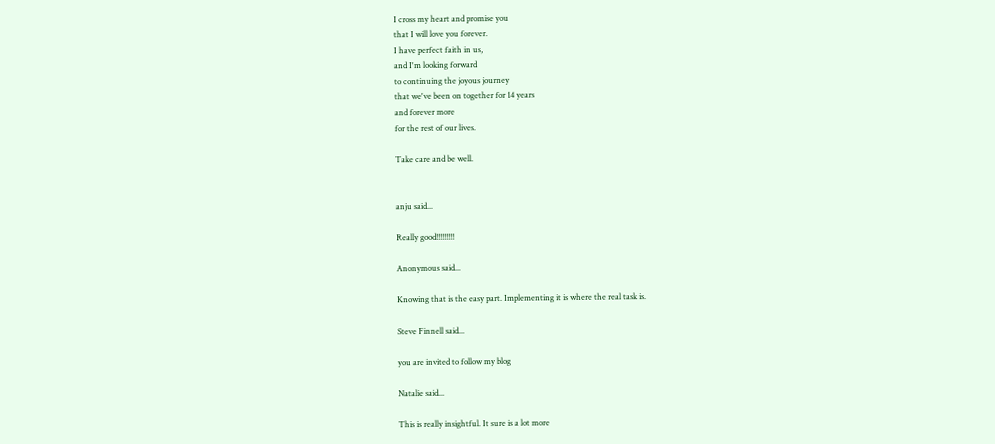I cross my heart and promise you
that I will love you forever.
I have perfect faith in us,
and I'm looking forward
to continuing the joyous journey
that we've been on together for 14 years
and forever more
for the rest of our lives.

Take care and be well.


anju said...

Really good!!!!!!!!!

Anonymous said...

Knowing that is the easy part. Implementing it is where the real task is.

Steve Finnell said...

you are invited to follow my blog

Natalie said...

This is really insightful. It sure is a lot more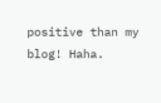positive than my blog! Haha.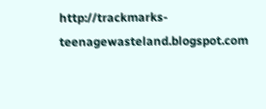http://trackmarks-teenagewasteland.blogspot.com